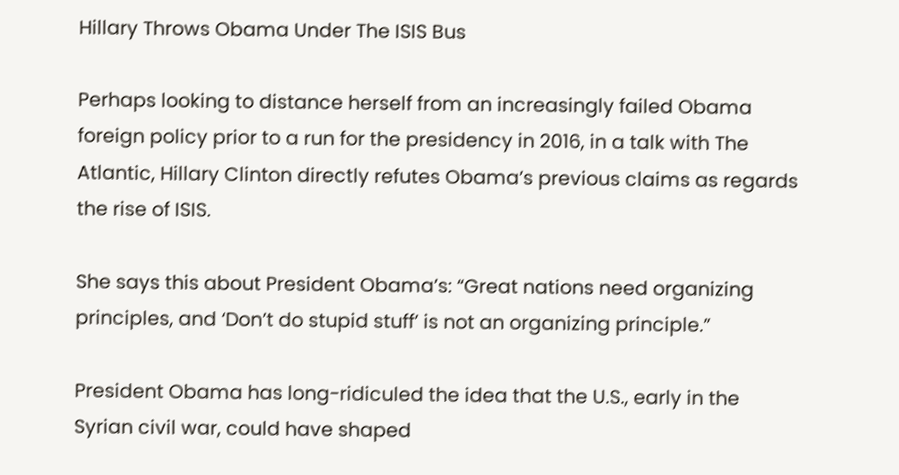Hillary Throws Obama Under The ISIS Bus

Perhaps looking to distance herself from an increasingly failed Obama foreign policy prior to a run for the presidency in 2016, in a talk with The Atlantic, Hillary Clinton directly refutes Obama’s previous claims as regards the rise of ISIS.

She says this about President Obama’s: “Great nations need organizing principles, and ‘Don’t do stupid stuff’ is not an organizing principle.”

President Obama has long-ridiculed the idea that the U.S., early in the Syrian civil war, could have shaped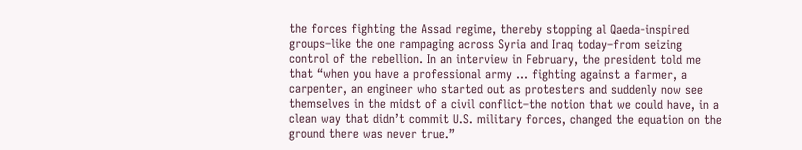the forces fighting the Assad regime, thereby stopping al Qaeda-inspired groups–like the one rampaging across Syria and Iraq today–from seizing control of the rebellion. In an interview in February, the president told me that “when you have a professional army … fighting against a farmer, a carpenter, an engineer who started out as protesters and suddenly now see themselves in the midst of a civil conflict–the notion that we could have, in a clean way that didn’t commit U.S. military forces, changed the equation on the ground there was never true.”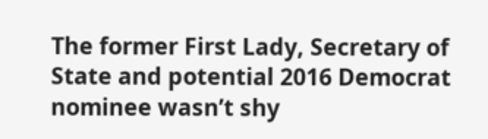The former First Lady, Secretary of State and potential 2016 Democrat nominee wasn’t shy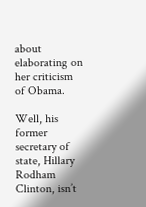about elaborating on her criticism of Obama.

Well, his former secretary of state, Hillary Rodham Clinton, isn’t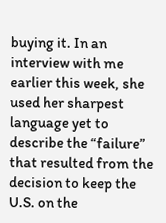buying it. In an interview with me earlier this week, she used her sharpest language yet to describe the “failure” that resulted from the decision to keep the U.S. on the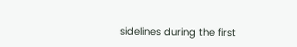sidelines during the first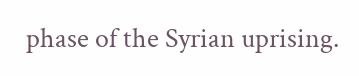phase of the Syrian uprising.